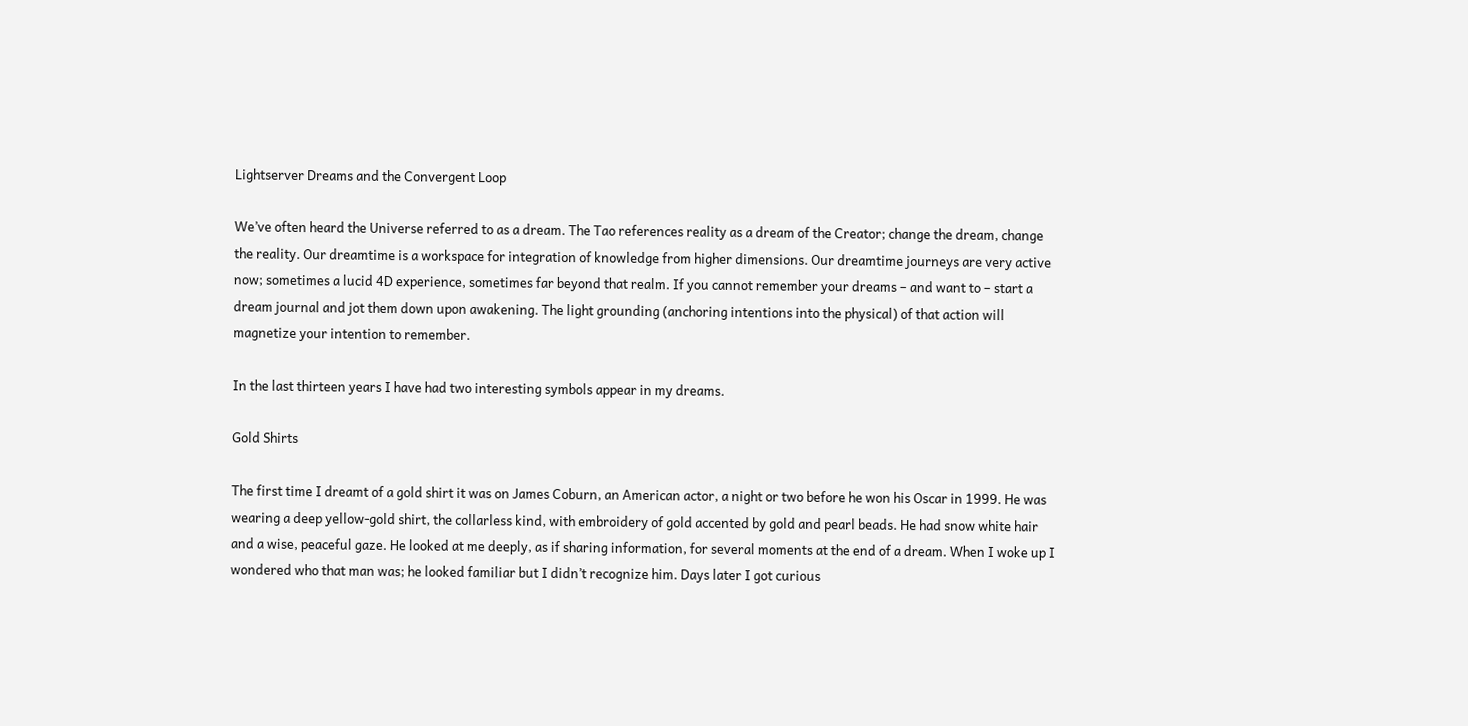Lightserver Dreams and the Convergent Loop

We’ve often heard the Universe referred to as a dream. The Tao references reality as a dream of the Creator; change the dream, change the reality. Our dreamtime is a workspace for integration of knowledge from higher dimensions. Our dreamtime journeys are very active now; sometimes a lucid 4D experience, sometimes far beyond that realm. If you cannot remember your dreams – and want to – start a dream journal and jot them down upon awakening. The light grounding (anchoring intentions into the physical) of that action will magnetize your intention to remember.

In the last thirteen years I have had two interesting symbols appear in my dreams.

Gold Shirts

The first time I dreamt of a gold shirt it was on James Coburn, an American actor, a night or two before he won his Oscar in 1999. He was wearing a deep yellow-gold shirt, the collarless kind, with embroidery of gold accented by gold and pearl beads. He had snow white hair and a wise, peaceful gaze. He looked at me deeply, as if sharing information, for several moments at the end of a dream. When I woke up I wondered who that man was; he looked familiar but I didn’t recognize him. Days later I got curious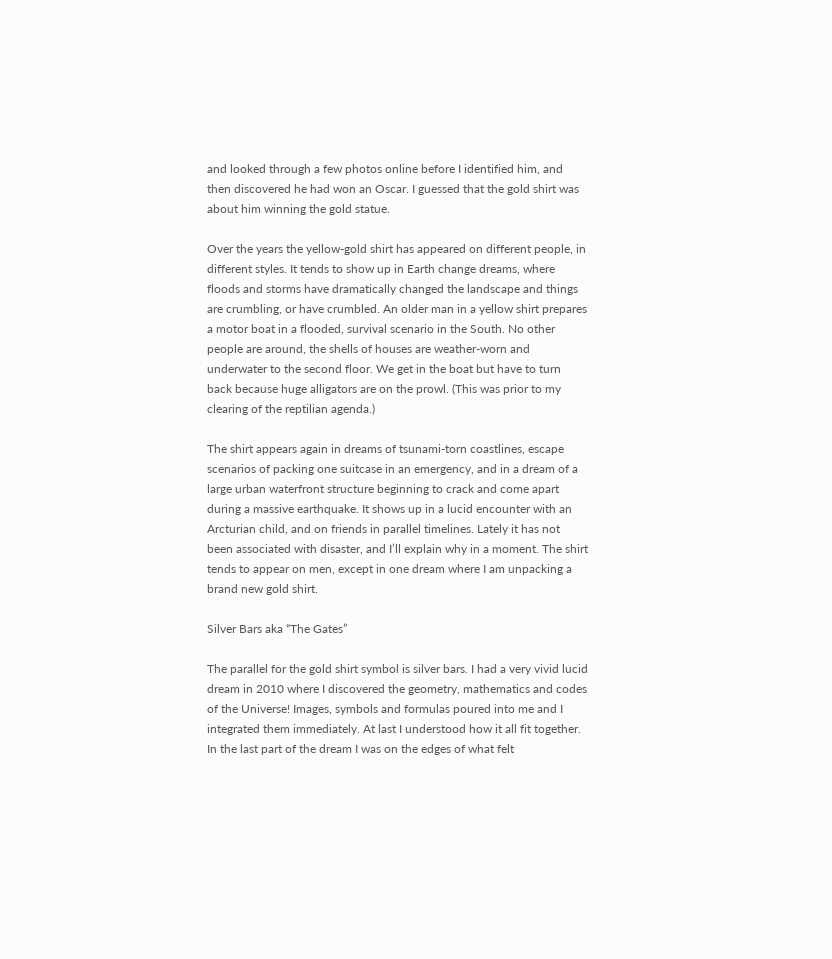and looked through a few photos online before I identified him, and then discovered he had won an Oscar. I guessed that the gold shirt was about him winning the gold statue.

Over the years the yellow-gold shirt has appeared on different people, in different styles. It tends to show up in Earth change dreams, where floods and storms have dramatically changed the landscape and things are crumbling, or have crumbled. An older man in a yellow shirt prepares a motor boat in a flooded, survival scenario in the South. No other people are around, the shells of houses are weather-worn and underwater to the second floor. We get in the boat but have to turn back because huge alligators are on the prowl. (This was prior to my clearing of the reptilian agenda.)

The shirt appears again in dreams of tsunami-torn coastlines, escape scenarios of packing one suitcase in an emergency, and in a dream of a large urban waterfront structure beginning to crack and come apart during a massive earthquake. It shows up in a lucid encounter with an Arcturian child, and on friends in parallel timelines. Lately it has not been associated with disaster, and I’ll explain why in a moment. The shirt tends to appear on men, except in one dream where I am unpacking a brand new gold shirt.

Silver Bars aka “The Gates”

The parallel for the gold shirt symbol is silver bars. I had a very vivid lucid dream in 2010 where I discovered the geometry, mathematics and codes of the Universe! Images, symbols and formulas poured into me and I integrated them immediately. At last I understood how it all fit together. In the last part of the dream I was on the edges of what felt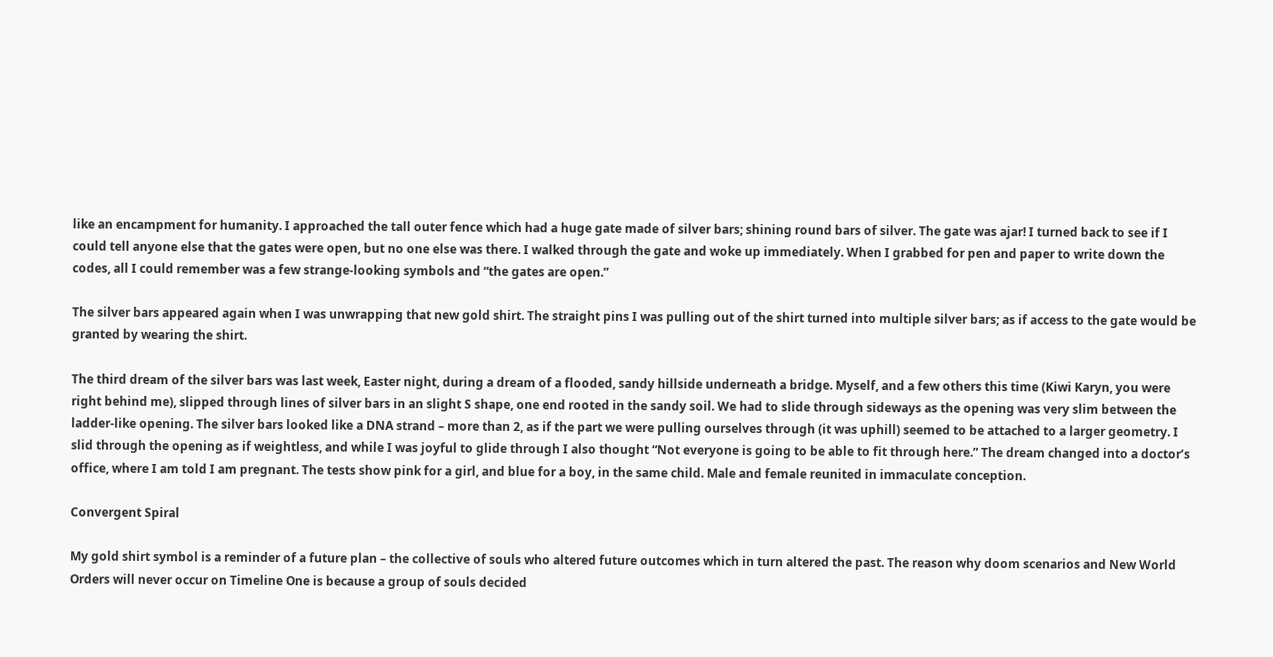like an encampment for humanity. I approached the tall outer fence which had a huge gate made of silver bars; shining round bars of silver. The gate was ajar! I turned back to see if I could tell anyone else that the gates were open, but no one else was there. I walked through the gate and woke up immediately. When I grabbed for pen and paper to write down the codes, all I could remember was a few strange-looking symbols and “the gates are open.”

The silver bars appeared again when I was unwrapping that new gold shirt. The straight pins I was pulling out of the shirt turned into multiple silver bars; as if access to the gate would be granted by wearing the shirt.

The third dream of the silver bars was last week, Easter night, during a dream of a flooded, sandy hillside underneath a bridge. Myself, and a few others this time (Kiwi Karyn, you were right behind me), slipped through lines of silver bars in an slight S shape, one end rooted in the sandy soil. We had to slide through sideways as the opening was very slim between the ladder-like opening. The silver bars looked like a DNA strand – more than 2, as if the part we were pulling ourselves through (it was uphill) seemed to be attached to a larger geometry. I slid through the opening as if weightless, and while I was joyful to glide through I also thought “Not everyone is going to be able to fit through here.” The dream changed into a doctor’s office, where I am told I am pregnant. The tests show pink for a girl, and blue for a boy, in the same child. Male and female reunited in immaculate conception.

Convergent Spiral

My gold shirt symbol is a reminder of a future plan – the collective of souls who altered future outcomes which in turn altered the past. The reason why doom scenarios and New World Orders will never occur on Timeline One is because a group of souls decided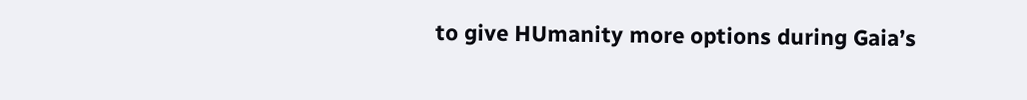to give HUmanity more options during Gaia’s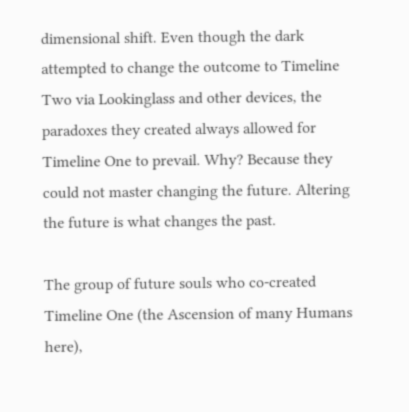dimensional shift. Even though the dark attempted to change the outcome to Timeline Two via Lookinglass and other devices, the paradoxes they created always allowed for Timeline One to prevail. Why? Because they could not master changing the future. Altering the future is what changes the past.

The group of future souls who co-created Timeline One (the Ascension of many Humans here),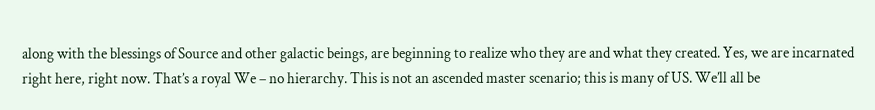along with the blessings of Source and other galactic beings, are beginning to realize who they are and what they created. Yes, we are incarnated right here, right now. That’s a royal We – no hierarchy. This is not an ascended master scenario; this is many of US. We’ll all be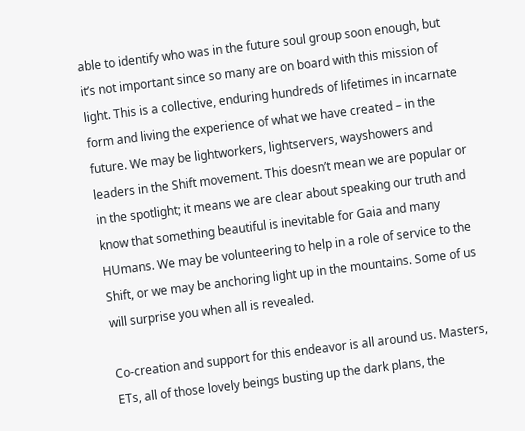able to identify who was in the future soul group soon enough, but it’s not important since so many are on board with this mission of light. This is a collective, enduring hundreds of lifetimes in incarnate form and living the experience of what we have created – in the future. We may be lightworkers, lightservers, wayshowers and leaders in the Shift movement. This doesn’t mean we are popular or in the spotlight; it means we are clear about speaking our truth and know that something beautiful is inevitable for Gaia and many HUmans. We may be volunteering to help in a role of service to the Shift, or we may be anchoring light up in the mountains. Some of us will surprise you when all is revealed.

Co-creation and support for this endeavor is all around us. Masters, ETs, all of those lovely beings busting up the dark plans, the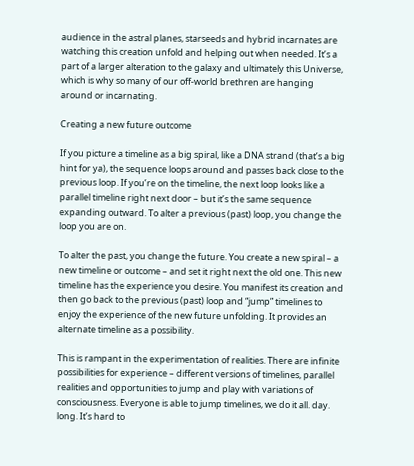audience in the astral planes, starseeds and hybrid incarnates are watching this creation unfold and helping out when needed. It’s a part of a larger alteration to the galaxy and ultimately this Universe, which is why so many of our off-world brethren are hanging around or incarnating.

Creating a new future outcome

If you picture a timeline as a big spiral, like a DNA strand (that’s a big hint for ya), the sequence loops around and passes back close to the previous loop. If you’re on the timeline, the next loop looks like a parallel timeline right next door – but it’s the same sequence expanding outward. To alter a previous (past) loop, you change the loop you are on.

To alter the past, you change the future. You create a new spiral – a new timeline or outcome – and set it right next the old one. This new timeline has the experience you desire. You manifest its creation and then go back to the previous (past) loop and “jump” timelines to enjoy the experience of the new future unfolding. It provides an alternate timeline as a possibility.

This is rampant in the experimentation of realities. There are infinite possibilities for experience – different versions of timelines, parallel realities and opportunities to jump and play with variations of consciousness. Everyone is able to jump timelines, we do it all. day. long. It’s hard to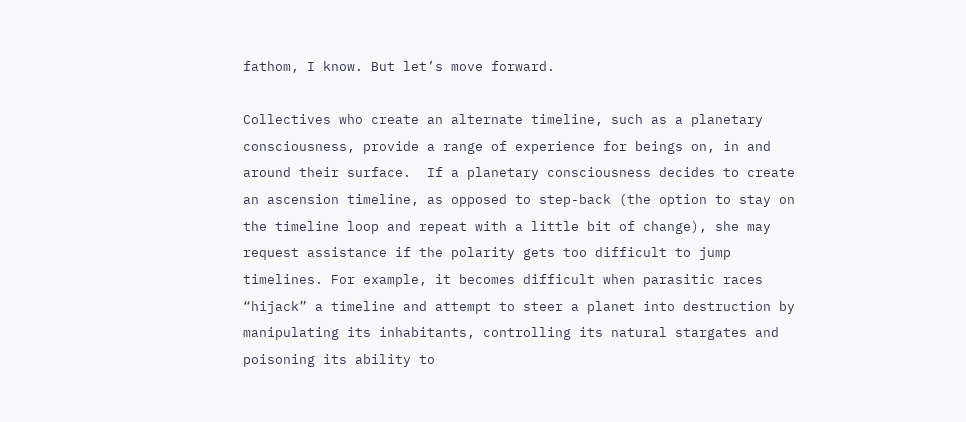fathom, I know. But let’s move forward.

Collectives who create an alternate timeline, such as a planetary consciousness, provide a range of experience for beings on, in and around their surface.  If a planetary consciousness decides to create an ascension timeline, as opposed to step-back (the option to stay on the timeline loop and repeat with a little bit of change), she may request assistance if the polarity gets too difficult to jump timelines. For example, it becomes difficult when parasitic races “hijack” a timeline and attempt to steer a planet into destruction by manipulating its inhabitants, controlling its natural stargates and poisoning its ability to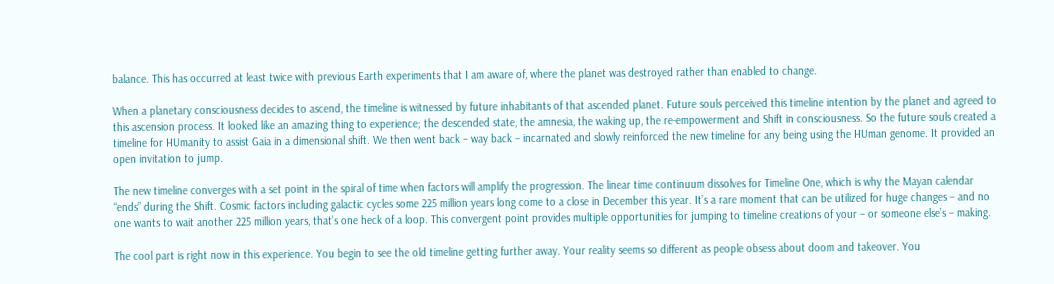balance. This has occurred at least twice with previous Earth experiments that I am aware of, where the planet was destroyed rather than enabled to change.

When a planetary consciousness decides to ascend, the timeline is witnessed by future inhabitants of that ascended planet. Future souls perceived this timeline intention by the planet and agreed to this ascension process. It looked like an amazing thing to experience; the descended state, the amnesia, the waking up, the re-empowerment and Shift in consciousness. So the future souls created a timeline for HUmanity to assist Gaia in a dimensional shift. We then went back – way back – incarnated and slowly reinforced the new timeline for any being using the HUman genome. It provided an open invitation to jump.

The new timeline converges with a set point in the spiral of time when factors will amplify the progression. The linear time continuum dissolves for Timeline One, which is why the Mayan calendar “ends” during the Shift. Cosmic factors including galactic cycles some 225 million years long come to a close in December this year. It’s a rare moment that can be utilized for huge changes – and no one wants to wait another 225 million years, that’s one heck of a loop. This convergent point provides multiple opportunities for jumping to timeline creations of your – or someone else’s – making.

The cool part is right now in this experience. You begin to see the old timeline getting further away. Your reality seems so different as people obsess about doom and takeover. You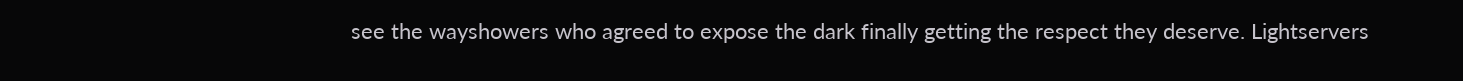see the wayshowers who agreed to expose the dark finally getting the respect they deserve. Lightservers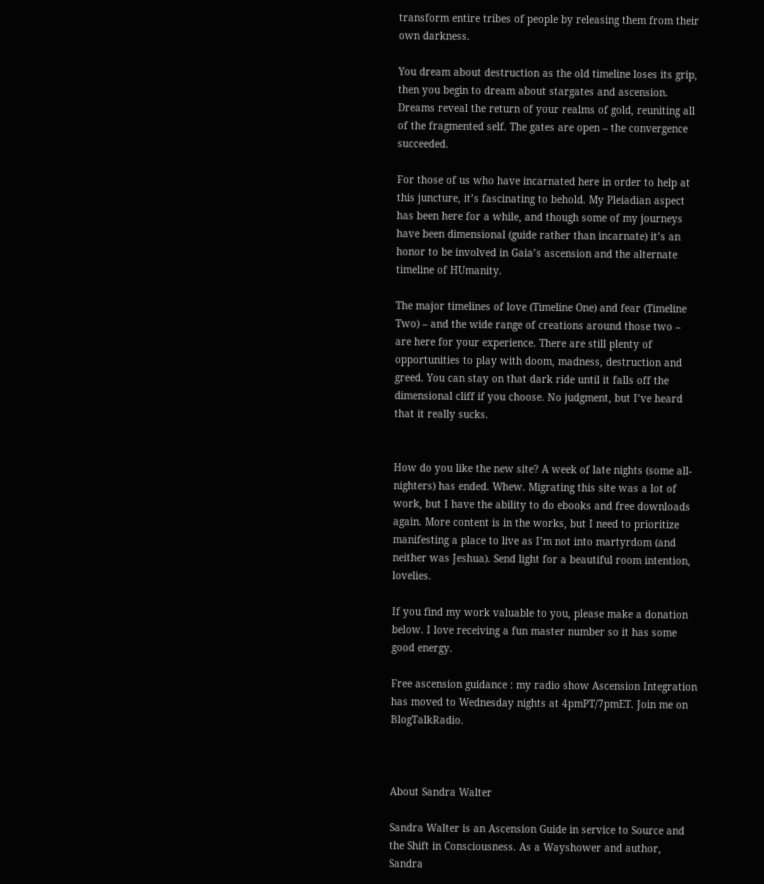transform entire tribes of people by releasing them from their own darkness.

You dream about destruction as the old timeline loses its grip, then you begin to dream about stargates and ascension. Dreams reveal the return of your realms of gold, reuniting all of the fragmented self. The gates are open – the convergence succeeded.

For those of us who have incarnated here in order to help at this juncture, it’s fascinating to behold. My Pleiadian aspect has been here for a while, and though some of my journeys have been dimensional (guide rather than incarnate) it’s an honor to be involved in Gaia’s ascension and the alternate timeline of HUmanity.

The major timelines of love (Timeline One) and fear (Timeline Two) – and the wide range of creations around those two –  are here for your experience. There are still plenty of opportunities to play with doom, madness, destruction and greed. You can stay on that dark ride until it falls off the dimensional cliff if you choose. No judgment, but I’ve heard that it really sucks.


How do you like the new site? A week of late nights (some all-nighters) has ended. Whew. Migrating this site was a lot of work, but I have the ability to do ebooks and free downloads again. More content is in the works, but I need to prioritize manifesting a place to live as I’m not into martyrdom (and neither was Jeshua). Send light for a beautiful room intention, lovelies.

If you find my work valuable to you, please make a donation below. I love receiving a fun master number so it has some good energy.

Free ascension guidance : my radio show Ascension Integration has moved to Wednesday nights at 4pmPT/7pmET. Join me on BlogTalkRadio.



About Sandra Walter

Sandra Walter is an Ascension Guide in service to Source and the Shift in Consciousness. As a Wayshower and author, Sandra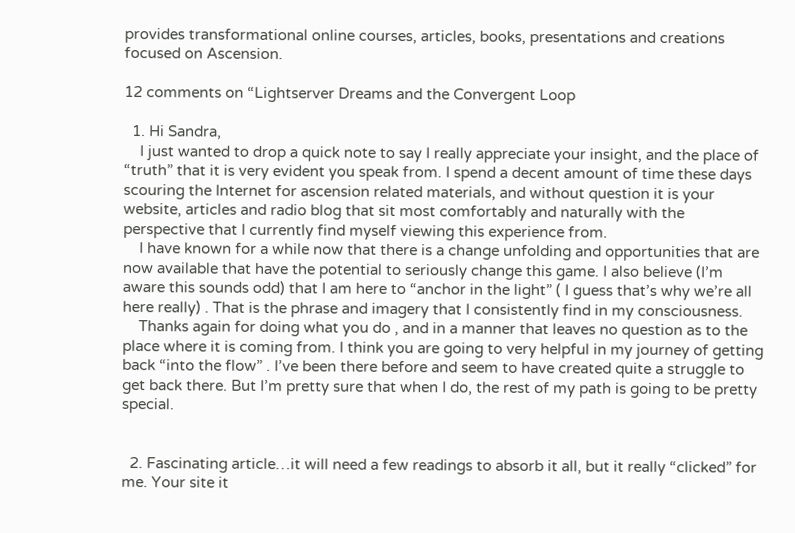provides transformational online courses, articles, books, presentations and creations focused on Ascension.

12 comments on “Lightserver Dreams and the Convergent Loop

  1. Hi Sandra,
    I just wanted to drop a quick note to say I really appreciate your insight, and the place of “truth” that it is very evident you speak from. I spend a decent amount of time these days scouring the Internet for ascension related materials, and without question it is your website, articles and radio blog that sit most comfortably and naturally with the perspective that I currently find myself viewing this experience from.
    I have known for a while now that there is a change unfolding and opportunities that are now available that have the potential to seriously change this game. I also believe (I’m aware this sounds odd) that I am here to “anchor in the light” ( I guess that’s why we’re all here really) . That is the phrase and imagery that I consistently find in my consciousness.
    Thanks again for doing what you do , and in a manner that leaves no question as to the place where it is coming from. I think you are going to very helpful in my journey of getting back “into the flow” . I’ve been there before and seem to have created quite a struggle to get back there. But I’m pretty sure that when I do, the rest of my path is going to be pretty special.


  2. Fascinating article…it will need a few readings to absorb it all, but it really “clicked” for me. Your site it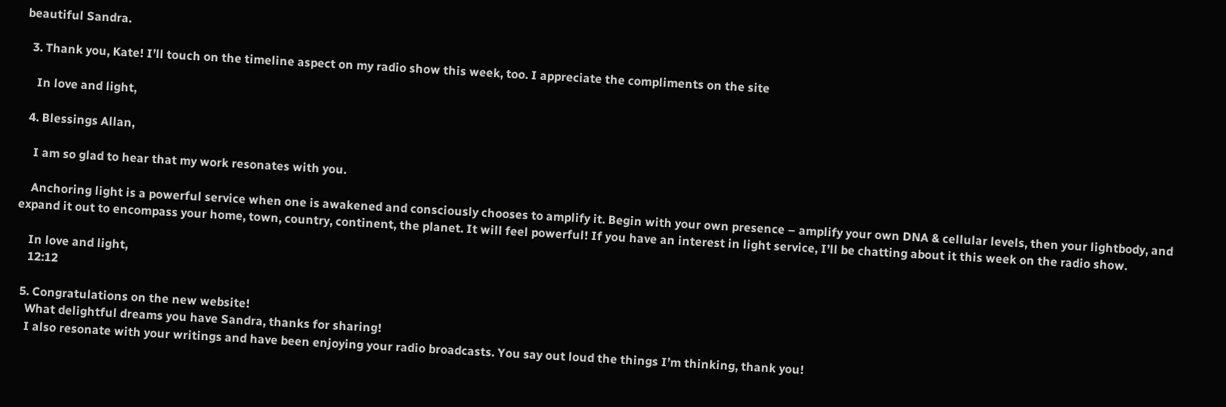beautiful Sandra.

  3. Thank you, Kate! I’ll touch on the timeline aspect on my radio show this week, too. I appreciate the compliments on the site

    In love and light,

  4. Blessings Allan,

    I am so glad to hear that my work resonates with you.

    Anchoring light is a powerful service when one is awakened and consciously chooses to amplify it. Begin with your own presence – amplify your own DNA & cellular levels, then your lightbody, and expand it out to encompass your home, town, country, continent, the planet. It will feel powerful! If you have an interest in light service, I’ll be chatting about it this week on the radio show.

    In love and light,
    12:12

  5. Congratulations on the new website!
    What delightful dreams you have Sandra, thanks for sharing!
    I also resonate with your writings and have been enjoying your radio broadcasts. You say out loud the things I’m thinking, thank you!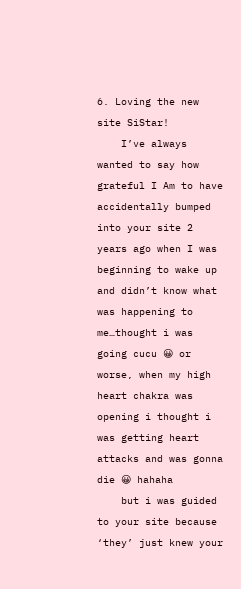6. Loving the new site SiStar!
    I’ve always wanted to say how grateful I Am to have accidentally bumped into your site 2 years ago when I was beginning to wake up and didn’t know what was happening to me…thought i was going cucu 😀 or worse, when my high heart chakra was opening i thought i was getting heart attacks and was gonna die 😀 hahaha
    but i was guided to your site because ‘they’ just knew your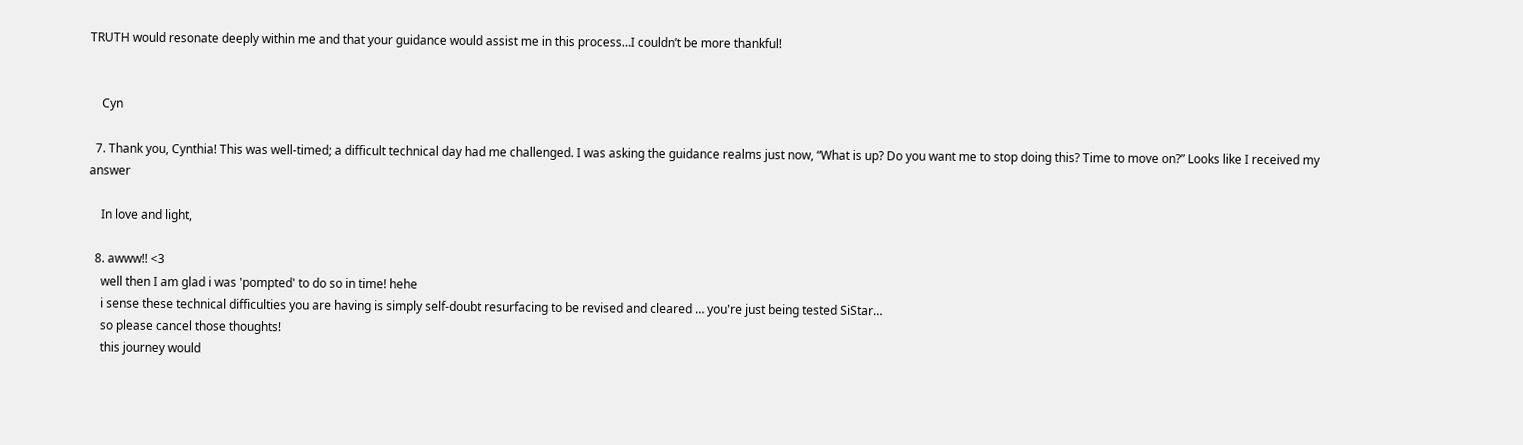TRUTH would resonate deeply within me and that your guidance would assist me in this process…I couldn’t be more thankful!


    Cyn

  7. Thank you, Cynthia! This was well-timed; a difficult technical day had me challenged. I was asking the guidance realms just now, “What is up? Do you want me to stop doing this? Time to move on?” Looks like I received my answer

    In love and light,

  8. awww!! <3
    well then I am glad i was 'pompted' to do so in time! hehe
    i sense these technical difficulties you are having is simply self-doubt resurfacing to be revised and cleared … you're just being tested SiStar…
    so please cancel those thoughts!
    this journey would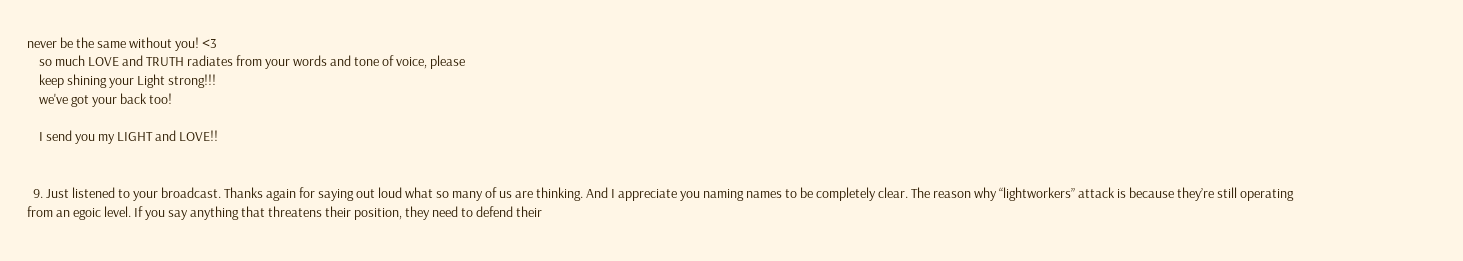never be the same without you! <3
    so much LOVE and TRUTH radiates from your words and tone of voice, please
    keep shining your Light strong!!!
    we've got your back too!

    I send you my LIGHT and LOVE!!


  9. Just listened to your broadcast. Thanks again for saying out loud what so many of us are thinking. And I appreciate you naming names to be completely clear. The reason why “lightworkers” attack is because they’re still operating from an egoic level. If you say anything that threatens their position, they need to defend their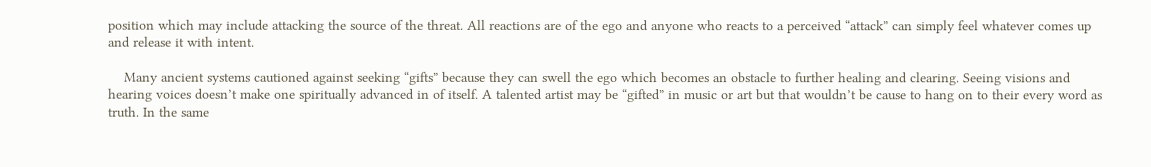position which may include attacking the source of the threat. All reactions are of the ego and anyone who reacts to a perceived “attack” can simply feel whatever comes up and release it with intent.

    Many ancient systems cautioned against seeking “gifts” because they can swell the ego which becomes an obstacle to further healing and clearing. Seeing visions and hearing voices doesn’t make one spiritually advanced in of itself. A talented artist may be “gifted” in music or art but that wouldn’t be cause to hang on to their every word as truth. In the same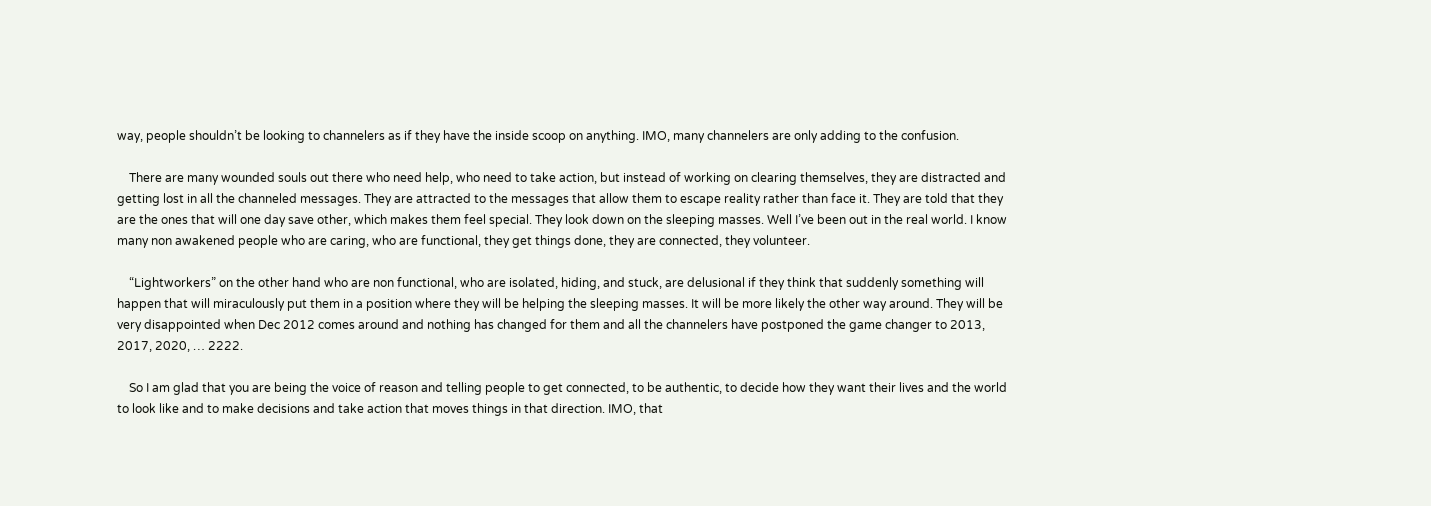way, people shouldn’t be looking to channelers as if they have the inside scoop on anything. IMO, many channelers are only adding to the confusion.

    There are many wounded souls out there who need help, who need to take action, but instead of working on clearing themselves, they are distracted and getting lost in all the channeled messages. They are attracted to the messages that allow them to escape reality rather than face it. They are told that they are the ones that will one day save other, which makes them feel special. They look down on the sleeping masses. Well I’ve been out in the real world. I know many non awakened people who are caring, who are functional, they get things done, they are connected, they volunteer.

    “Lightworkers” on the other hand who are non functional, who are isolated, hiding, and stuck, are delusional if they think that suddenly something will happen that will miraculously put them in a position where they will be helping the sleeping masses. It will be more likely the other way around. They will be very disappointed when Dec 2012 comes around and nothing has changed for them and all the channelers have postponed the game changer to 2013, 2017, 2020, … 2222.

    So I am glad that you are being the voice of reason and telling people to get connected, to be authentic, to decide how they want their lives and the world to look like and to make decisions and take action that moves things in that direction. IMO, that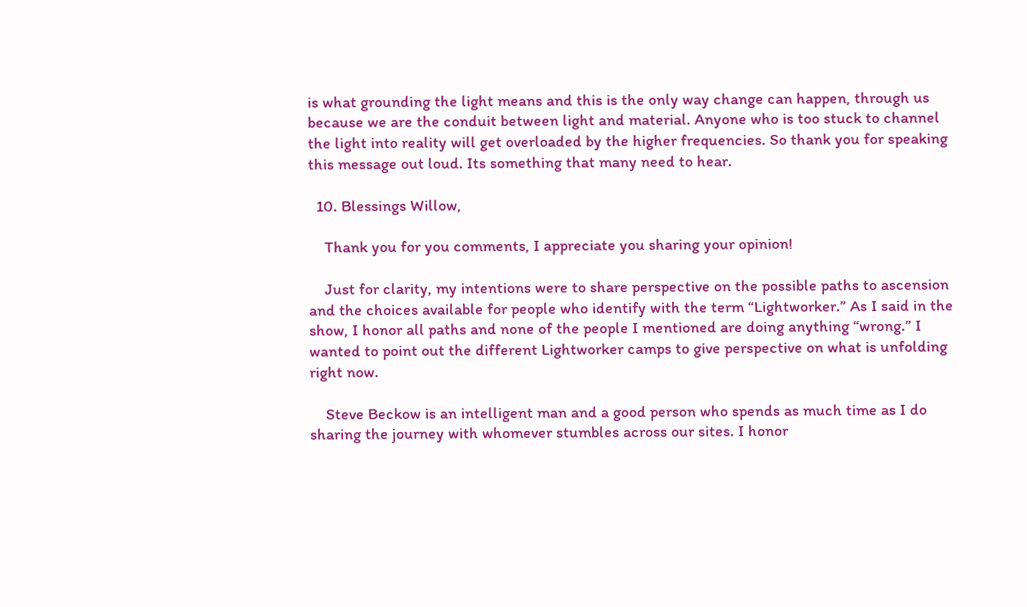is what grounding the light means and this is the only way change can happen, through us because we are the conduit between light and material. Anyone who is too stuck to channel the light into reality will get overloaded by the higher frequencies. So thank you for speaking this message out loud. Its something that many need to hear.

  10. Blessings Willow,

    Thank you for you comments, I appreciate you sharing your opinion!

    Just for clarity, my intentions were to share perspective on the possible paths to ascension and the choices available for people who identify with the term “Lightworker.” As I said in the show, I honor all paths and none of the people I mentioned are doing anything “wrong.” I wanted to point out the different Lightworker camps to give perspective on what is unfolding right now.

    Steve Beckow is an intelligent man and a good person who spends as much time as I do sharing the journey with whomever stumbles across our sites. I honor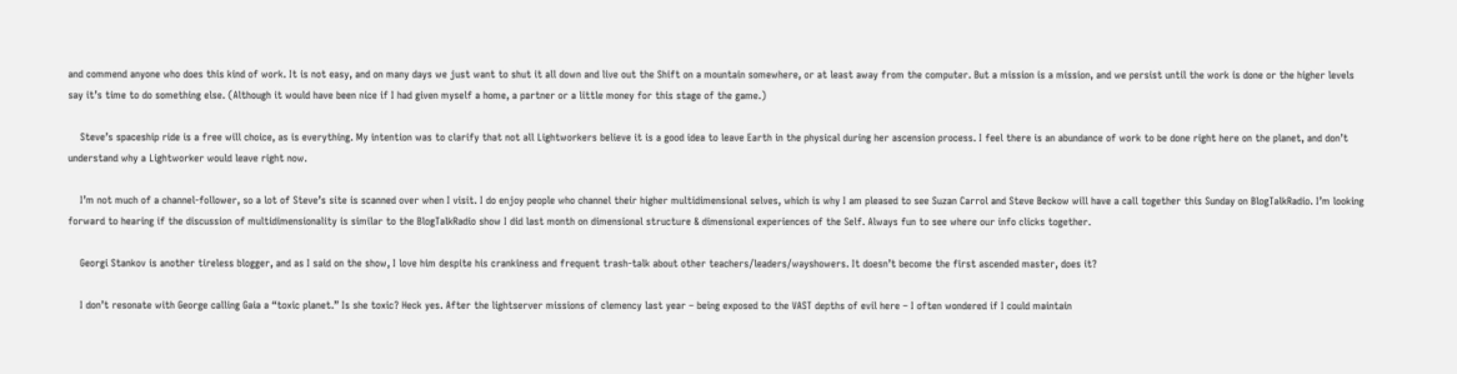and commend anyone who does this kind of work. It is not easy, and on many days we just want to shut it all down and live out the Shift on a mountain somewhere, or at least away from the computer. But a mission is a mission, and we persist until the work is done or the higher levels say it’s time to do something else. (Although it would have been nice if I had given myself a home, a partner or a little money for this stage of the game.)

    Steve’s spaceship ride is a free will choice, as is everything. My intention was to clarify that not all Lightworkers believe it is a good idea to leave Earth in the physical during her ascension process. I feel there is an abundance of work to be done right here on the planet, and don’t understand why a Lightworker would leave right now.

    I’m not much of a channel-follower, so a lot of Steve’s site is scanned over when I visit. I do enjoy people who channel their higher multidimensional selves, which is why I am pleased to see Suzan Carrol and Steve Beckow will have a call together this Sunday on BlogTalkRadio. I’m looking forward to hearing if the discussion of multidimensionality is similar to the BlogTalkRadio show I did last month on dimensional structure & dimensional experiences of the Self. Always fun to see where our info clicks together.

    Georgi Stankov is another tireless blogger, and as I said on the show, I love him despite his crankiness and frequent trash-talk about other teachers/leaders/wayshowers. It doesn’t become the first ascended master, does it?

    I don’t resonate with George calling Gaia a “toxic planet.” Is she toxic? Heck yes. After the lightserver missions of clemency last year – being exposed to the VAST depths of evil here – I often wondered if I could maintain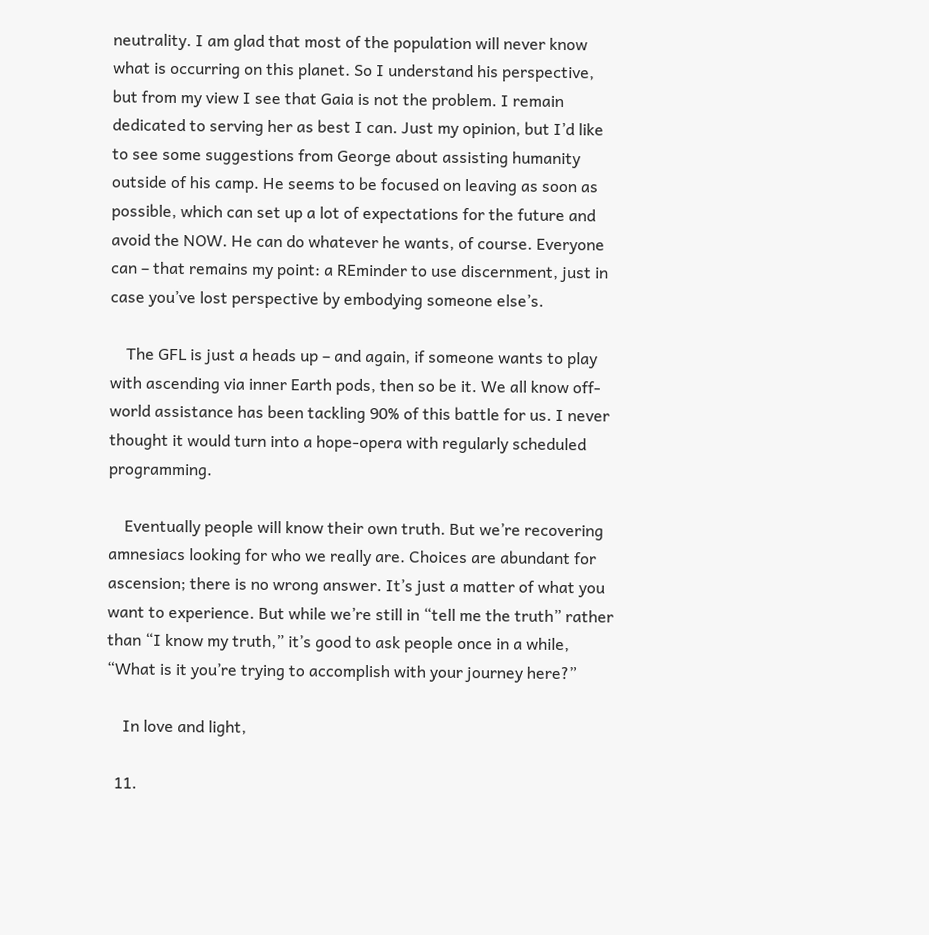neutrality. I am glad that most of the population will never know what is occurring on this planet. So I understand his perspective, but from my view I see that Gaia is not the problem. I remain dedicated to serving her as best I can. Just my opinion, but I’d like to see some suggestions from George about assisting humanity outside of his camp. He seems to be focused on leaving as soon as possible, which can set up a lot of expectations for the future and avoid the NOW. He can do whatever he wants, of course. Everyone can – that remains my point: a REminder to use discernment, just in case you’ve lost perspective by embodying someone else’s.

    The GFL is just a heads up – and again, if someone wants to play with ascending via inner Earth pods, then so be it. We all know off-world assistance has been tackling 90% of this battle for us. I never thought it would turn into a hope-opera with regularly scheduled programming.

    Eventually people will know their own truth. But we’re recovering amnesiacs looking for who we really are. Choices are abundant for ascension; there is no wrong answer. It’s just a matter of what you want to experience. But while we’re still in “tell me the truth” rather than “I know my truth,” it’s good to ask people once in a while, “What is it you’re trying to accomplish with your journey here?”

    In love and light,

  11.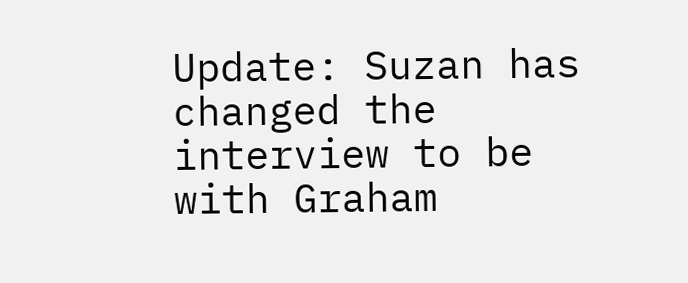Update: Suzan has changed the interview to be with Graham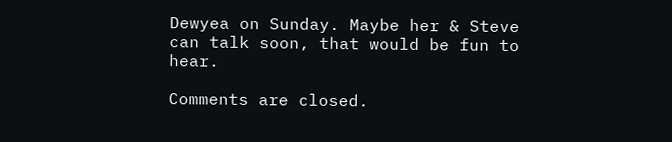Dewyea on Sunday. Maybe her & Steve can talk soon, that would be fun to hear.

Comments are closed.